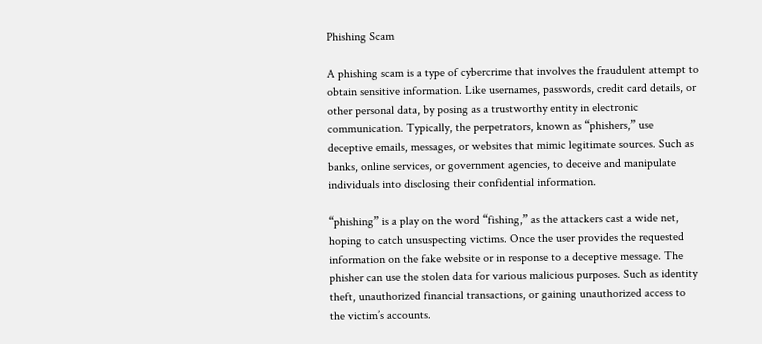Phishing Scam

A phishing scam is a type of cybercrime that involves the fraudulent attempt to obtain sensitive information. Like usernames, passwords, credit card details, or other personal data, by posing as a trustworthy entity in electronic communication. Typically, the perpetrators, known as “phishers,” use deceptive emails, messages, or websites that mimic legitimate sources. Such as banks, online services, or government agencies, to deceive and manipulate individuals into disclosing their confidential information.

“phishing” is a play on the word “fishing,” as the attackers cast a wide net, hoping to catch unsuspecting victims. Once the user provides the requested information on the fake website or in response to a deceptive message. The phisher can use the stolen data for various malicious purposes. Such as identity theft, unauthorized financial transactions, or gaining unauthorized access to the victim’s accounts.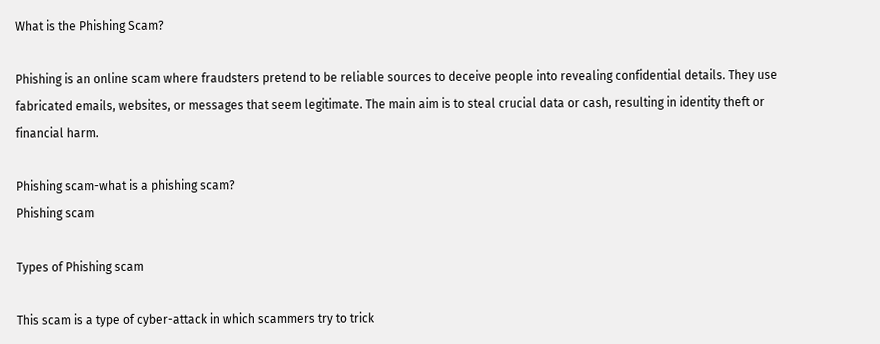What is the Phishing Scam?

Phishing is an online scam where fraudsters pretend to be reliable sources to deceive people into revealing confidential details. They use fabricated emails, websites, or messages that seem legitimate. The main aim is to steal crucial data or cash, resulting in identity theft or financial harm.

Phishing scam-what is a phishing scam?
Phishing scam

Types of Phishing scam

This scam is a type of cyber-attack in which scammers try to trick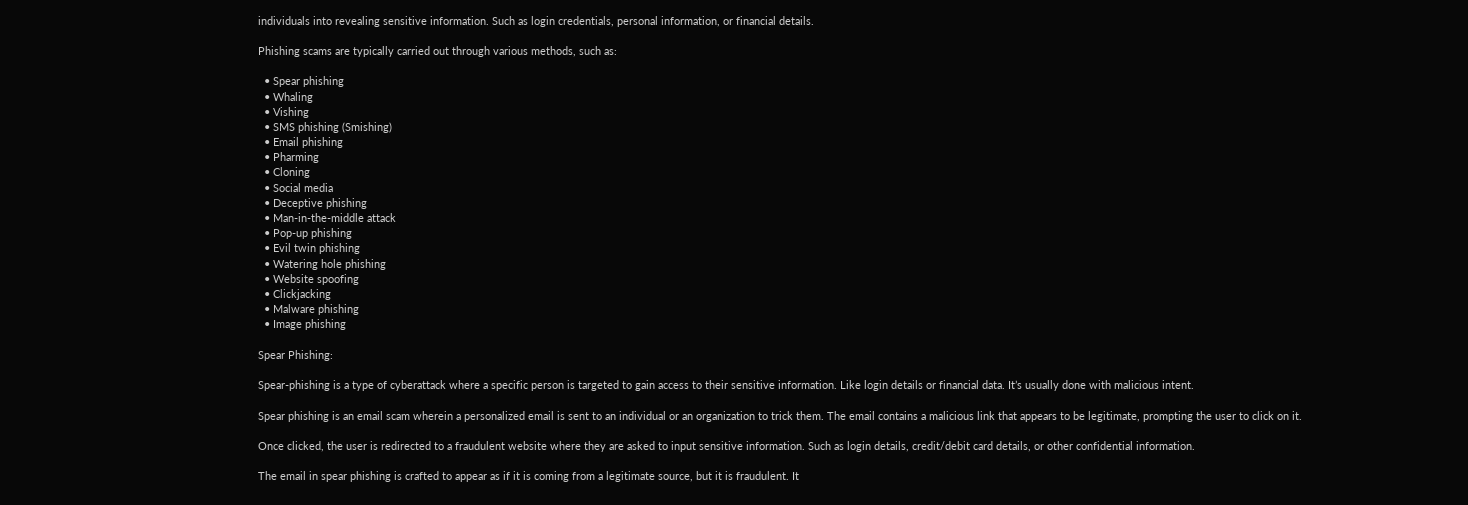individuals into revealing sensitive information. Such as login credentials, personal information, or financial details.

Phishing scams are typically carried out through various methods, such as:

  • Spear phishing
  • Whaling
  • Vishing
  • SMS phishing (Smishing)
  • Email phishing
  • Pharming
  • Cloning
  • Social media
  • Deceptive phishing
  • Man-in-the-middle attack
  • Pop-up phishing
  • Evil twin phishing
  • Watering hole phishing
  • Website spoofing
  • Clickjacking
  • Malware phishing
  • Image phishing

Spear Phishing:

Spear-phishing is a type of cyberattack where a specific person is targeted to gain access to their sensitive information. Like login details or financial data. It’s usually done with malicious intent.

Spear phishing is an email scam wherein a personalized email is sent to an individual or an organization to trick them. The email contains a malicious link that appears to be legitimate, prompting the user to click on it.

Once clicked, the user is redirected to a fraudulent website where they are asked to input sensitive information. Such as login details, credit/debit card details, or other confidential information.

The email in spear phishing is crafted to appear as if it is coming from a legitimate source, but it is fraudulent. It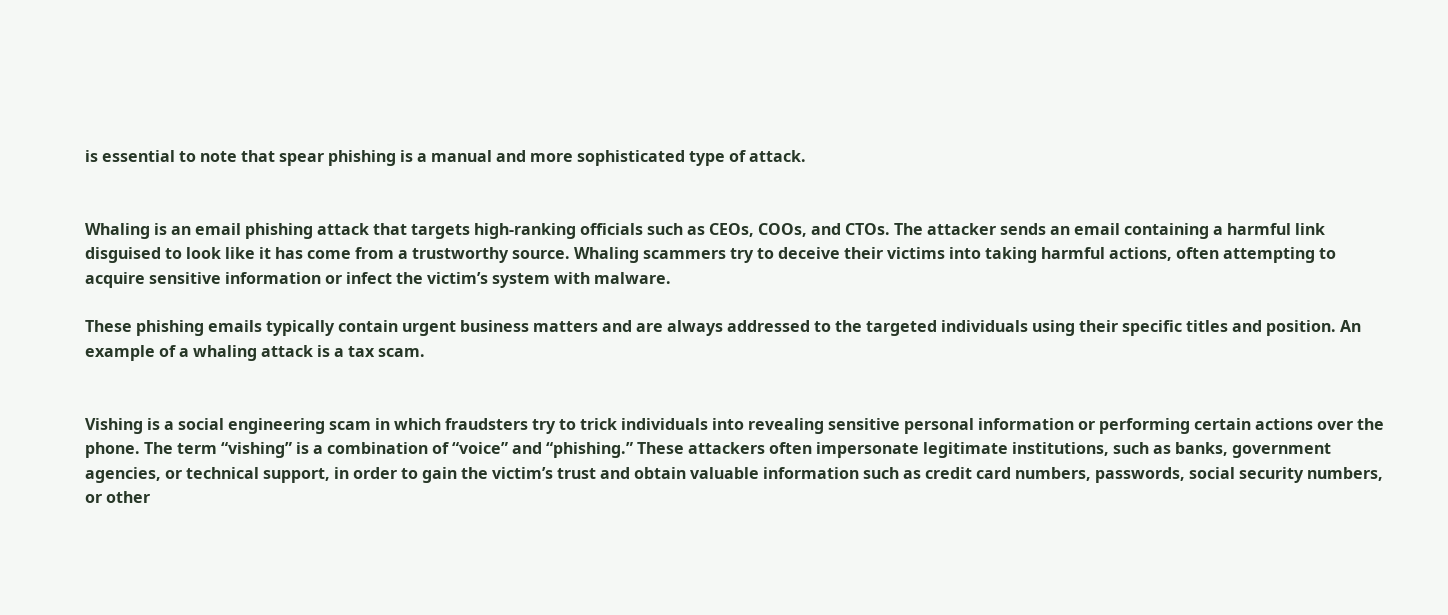is essential to note that spear phishing is a manual and more sophisticated type of attack.


Whaling is an email phishing attack that targets high-ranking officials such as CEOs, COOs, and CTOs. The attacker sends an email containing a harmful link disguised to look like it has come from a trustworthy source. Whaling scammers try to deceive their victims into taking harmful actions, often attempting to acquire sensitive information or infect the victim’s system with malware.

These phishing emails typically contain urgent business matters and are always addressed to the targeted individuals using their specific titles and position. An example of a whaling attack is a tax scam.


Vishing is a social engineering scam in which fraudsters try to trick individuals into revealing sensitive personal information or performing certain actions over the phone. The term “vishing” is a combination of “voice” and “phishing.” These attackers often impersonate legitimate institutions, such as banks, government agencies, or technical support, in order to gain the victim’s trust and obtain valuable information such as credit card numbers, passwords, social security numbers, or other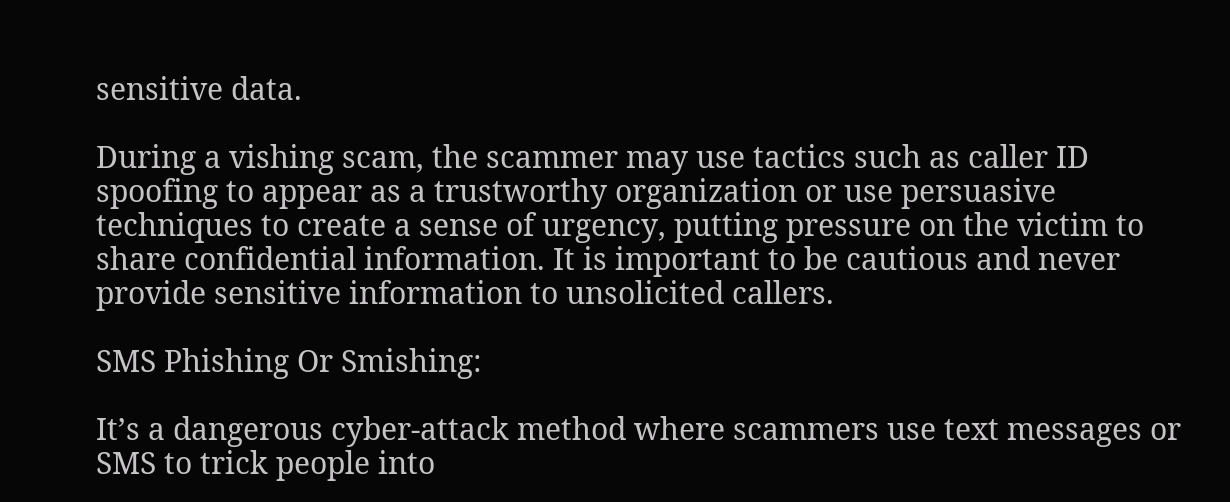sensitive data.

During a vishing scam, the scammer may use tactics such as caller ID spoofing to appear as a trustworthy organization or use persuasive techniques to create a sense of urgency, putting pressure on the victim to share confidential information. It is important to be cautious and never provide sensitive information to unsolicited callers.

SMS Phishing Or Smishing:

It’s a dangerous cyber-attack method where scammers use text messages or SMS to trick people into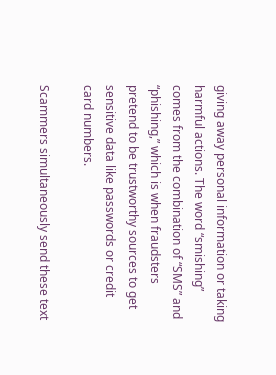giving away personal information or taking harmful actions. The word “smishing” comes from the combination of “SMS” and “phishing,” which is when fraudsters pretend to be trustworthy sources to get sensitive data like passwords or credit card numbers.

Scammers simultaneously send these text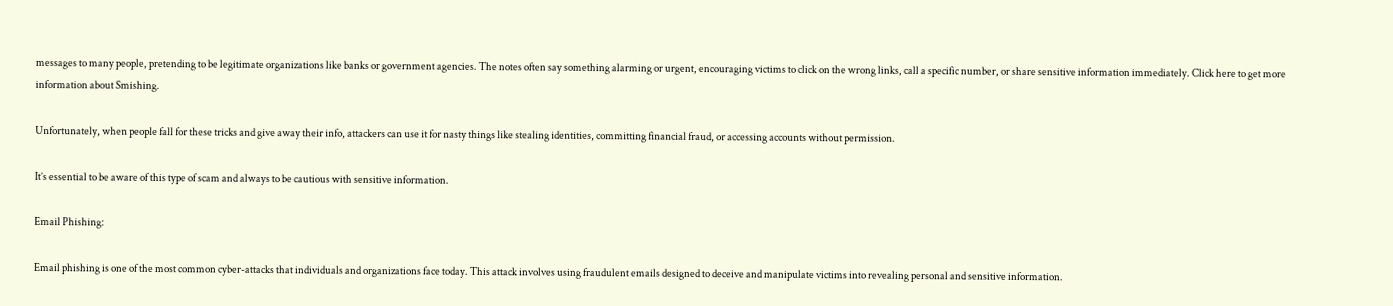messages to many people, pretending to be legitimate organizations like banks or government agencies. The notes often say something alarming or urgent, encouraging victims to click on the wrong links, call a specific number, or share sensitive information immediately. Click here to get more information about Smishing.

Unfortunately, when people fall for these tricks and give away their info, attackers can use it for nasty things like stealing identities, committing financial fraud, or accessing accounts without permission.

It’s essential to be aware of this type of scam and always to be cautious with sensitive information.

Email Phishing:

Email phishing is one of the most common cyber-attacks that individuals and organizations face today. This attack involves using fraudulent emails designed to deceive and manipulate victims into revealing personal and sensitive information.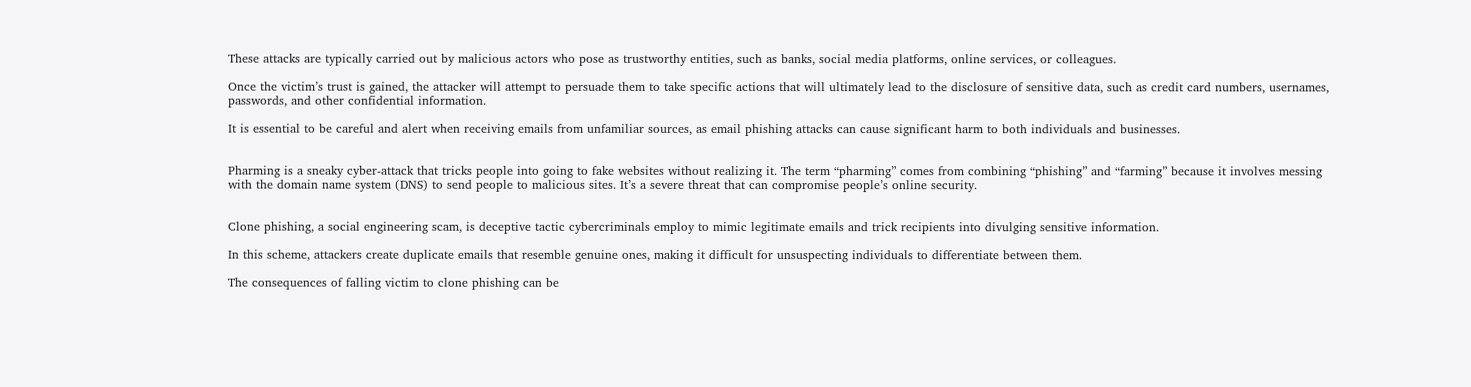These attacks are typically carried out by malicious actors who pose as trustworthy entities, such as banks, social media platforms, online services, or colleagues.

Once the victim’s trust is gained, the attacker will attempt to persuade them to take specific actions that will ultimately lead to the disclosure of sensitive data, such as credit card numbers, usernames, passwords, and other confidential information.

It is essential to be careful and alert when receiving emails from unfamiliar sources, as email phishing attacks can cause significant harm to both individuals and businesses.


Pharming is a sneaky cyber-attack that tricks people into going to fake websites without realizing it. The term “pharming” comes from combining “phishing” and “farming” because it involves messing with the domain name system (DNS) to send people to malicious sites. It’s a severe threat that can compromise people’s online security.


Clone phishing, a social engineering scam, is deceptive tactic cybercriminals employ to mimic legitimate emails and trick recipients into divulging sensitive information.

In this scheme, attackers create duplicate emails that resemble genuine ones, making it difficult for unsuspecting individuals to differentiate between them.

The consequences of falling victim to clone phishing can be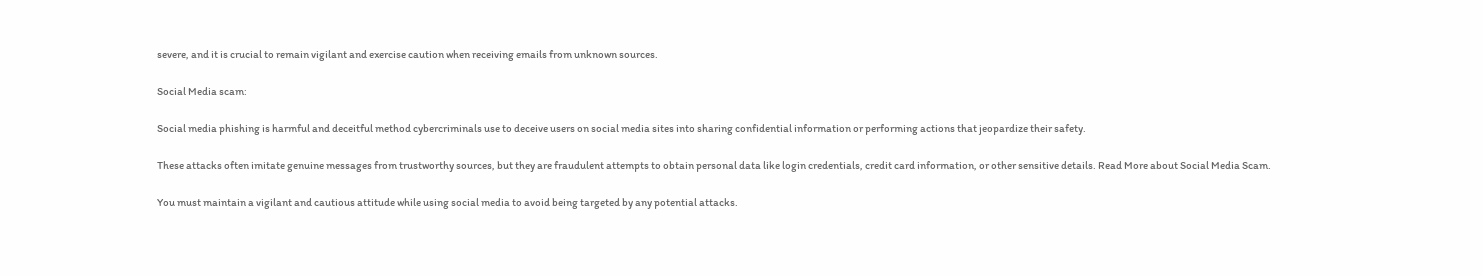severe, and it is crucial to remain vigilant and exercise caution when receiving emails from unknown sources.

Social Media scam:

Social media phishing is harmful and deceitful method cybercriminals use to deceive users on social media sites into sharing confidential information or performing actions that jeopardize their safety.

These attacks often imitate genuine messages from trustworthy sources, but they are fraudulent attempts to obtain personal data like login credentials, credit card information, or other sensitive details. Read More about Social Media Scam.

You must maintain a vigilant and cautious attitude while using social media to avoid being targeted by any potential attacks.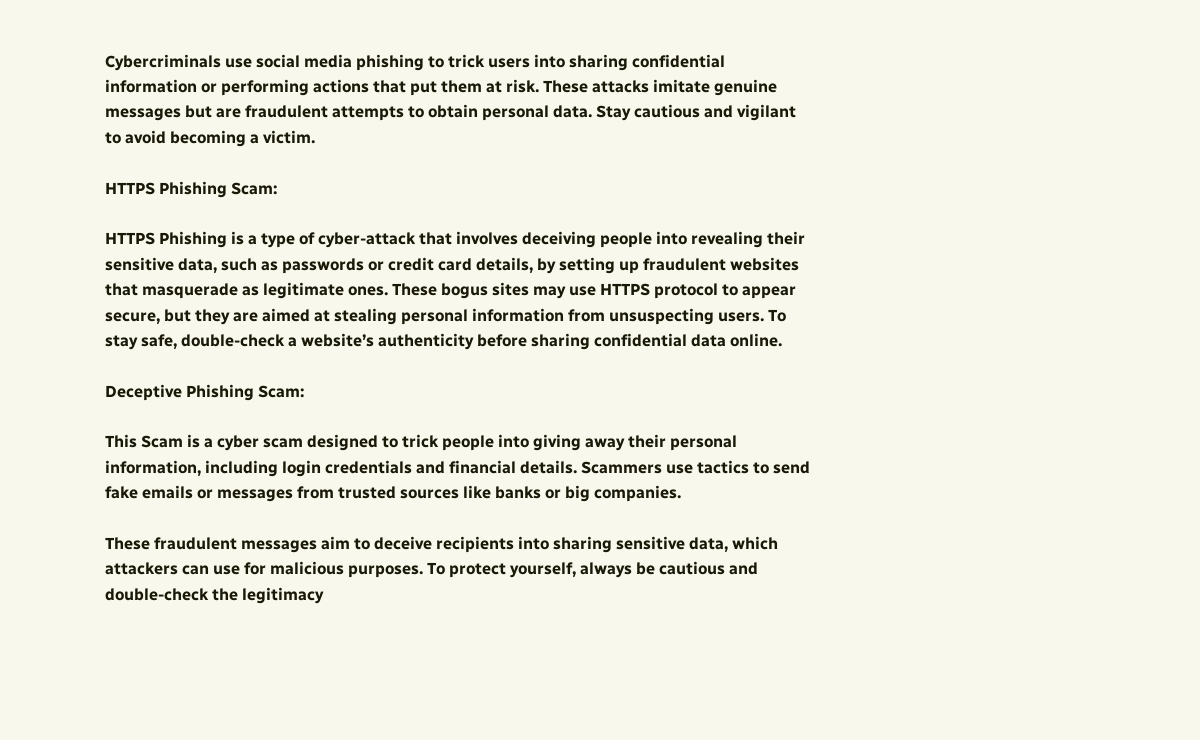Cybercriminals use social media phishing to trick users into sharing confidential information or performing actions that put them at risk. These attacks imitate genuine messages but are fraudulent attempts to obtain personal data. Stay cautious and vigilant to avoid becoming a victim.

HTTPS Phishing Scam:

HTTPS Phishing is a type of cyber-attack that involves deceiving people into revealing their sensitive data, such as passwords or credit card details, by setting up fraudulent websites that masquerade as legitimate ones. These bogus sites may use HTTPS protocol to appear secure, but they are aimed at stealing personal information from unsuspecting users. To stay safe, double-check a website’s authenticity before sharing confidential data online.

Deceptive Phishing Scam:

This Scam is a cyber scam designed to trick people into giving away their personal information, including login credentials and financial details. Scammers use tactics to send fake emails or messages from trusted sources like banks or big companies.

These fraudulent messages aim to deceive recipients into sharing sensitive data, which attackers can use for malicious purposes. To protect yourself, always be cautious and double-check the legitimacy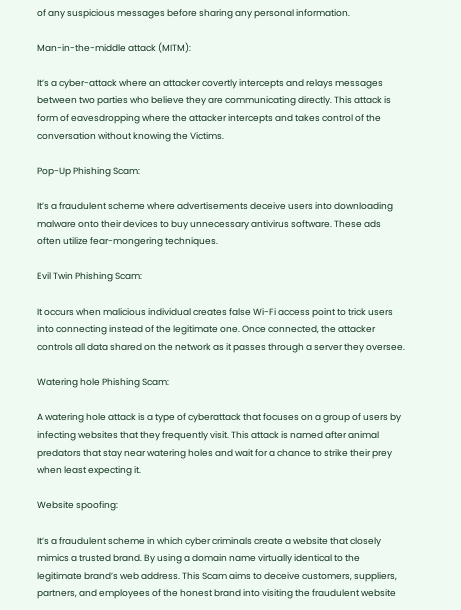of any suspicious messages before sharing any personal information.

Man-in-the-middle attack (MITM):

It’s a cyber-attack where an attacker covertly intercepts and relays messages between two parties who believe they are communicating directly. This attack is form of eavesdropping where the attacker intercepts and takes control of the conversation without knowing the Victims.

Pop-Up Phishing Scam:

It’s a fraudulent scheme where advertisements deceive users into downloading malware onto their devices to buy unnecessary antivirus software. These ads often utilize fear-mongering techniques.

Evil Twin Phishing Scam:

It occurs when malicious individual creates false Wi-Fi access point to trick users into connecting instead of the legitimate one. Once connected, the attacker controls all data shared on the network as it passes through a server they oversee.

Watering hole Phishing Scam:

A watering hole attack is a type of cyberattack that focuses on a group of users by infecting websites that they frequently visit. This attack is named after animal predators that stay near watering holes and wait for a chance to strike their prey when least expecting it.

Website spoofing:

It’s a fraudulent scheme in which cyber criminals create a website that closely mimics a trusted brand. By using a domain name virtually identical to the legitimate brand’s web address. This Scam aims to deceive customers, suppliers, partners, and employees of the honest brand into visiting the fraudulent website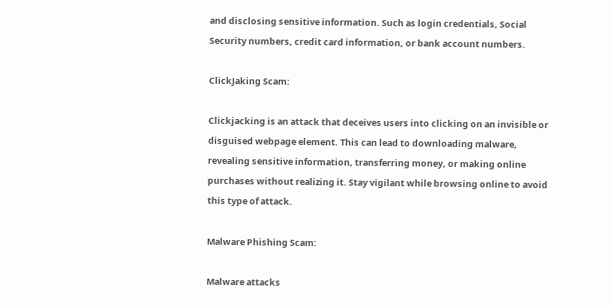and disclosing sensitive information. Such as login credentials, Social Security numbers, credit card information, or bank account numbers.

ClickJaking Scam:

Clickjacking is an attack that deceives users into clicking on an invisible or disguised webpage element. This can lead to downloading malware, revealing sensitive information, transferring money, or making online purchases without realizing it. Stay vigilant while browsing online to avoid this type of attack.

Malware Phishing Scam:

Malware attacks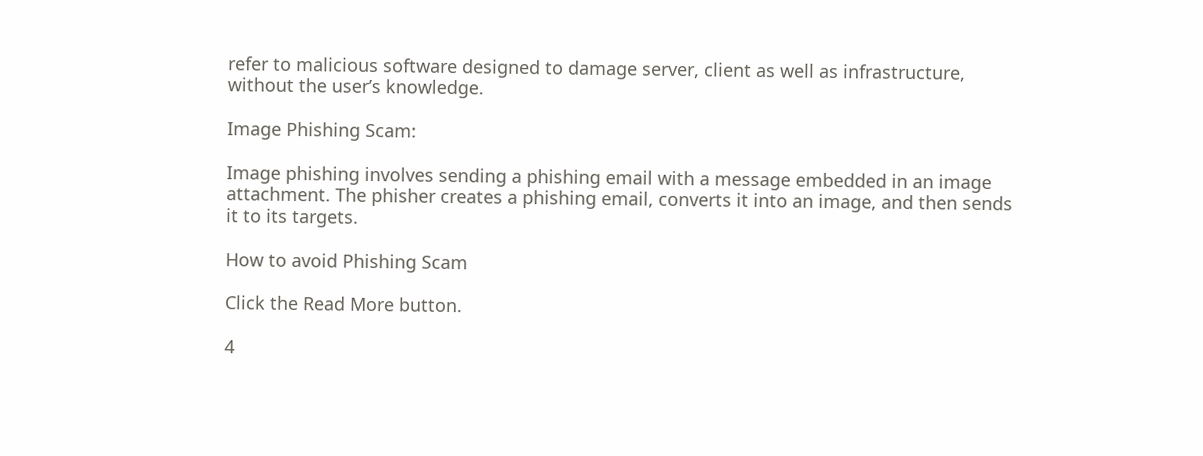refer to malicious software designed to damage server, client as well as infrastructure, without the user’s knowledge.

Image Phishing Scam:

Image phishing involves sending a phishing email with a message embedded in an image attachment. The phisher creates a phishing email, converts it into an image, and then sends it to its targets.

How to avoid Phishing Scam

Click the Read More button.

4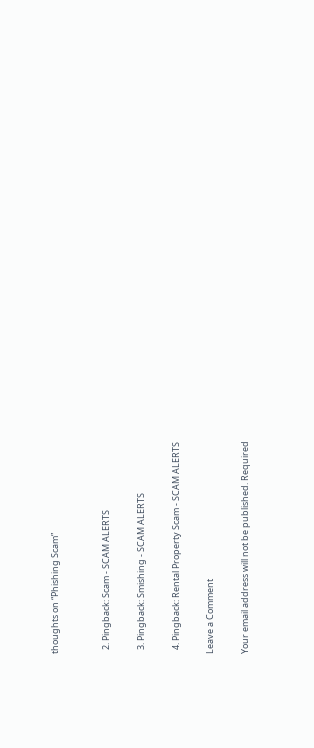thoughts on “Phishing Scam”


  2. Pingback: Scam - SCAM ALERTS

  3. Pingback: Smishing - SCAM ALERTS

  4. Pingback: Rental Property Scam - SCAM ALERTS

Leave a Comment

Your email address will not be published. Required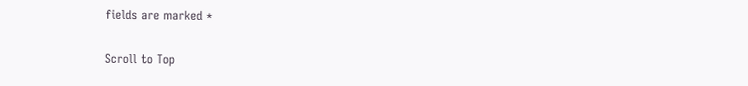fields are marked *

Scroll to Top